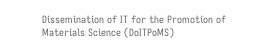Dissemination of IT for the Promotion of Materials Science (DoITPoMS)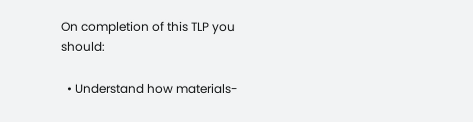On completion of this TLP you should:

  • Understand how materials-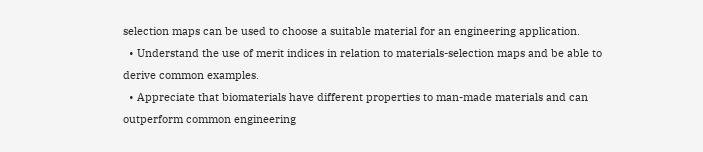selection maps can be used to choose a suitable material for an engineering application.
  • Understand the use of merit indices in relation to materials-selection maps and be able to derive common examples.
  • Appreciate that biomaterials have different properties to man-made materials and can outperform common engineering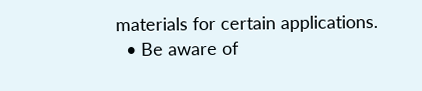materials for certain applications.
  • Be aware of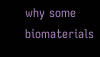why some biomaterials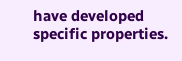have developed specific properties.